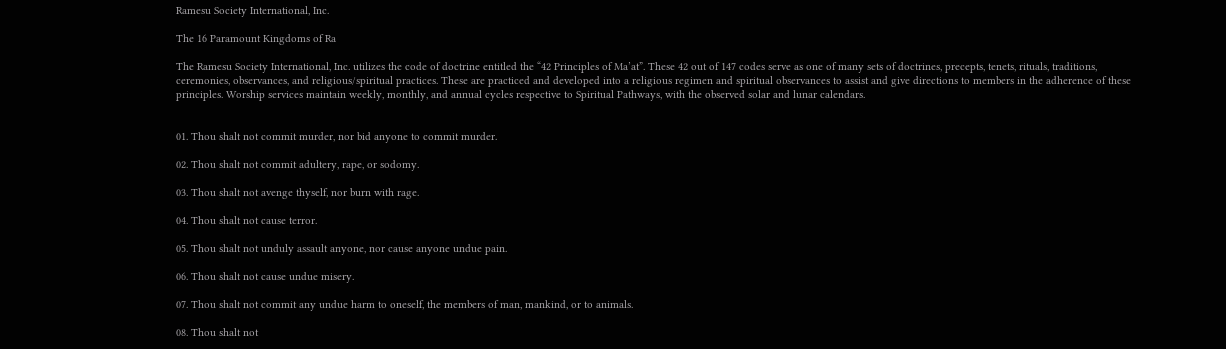Ramesu Society International, Inc.

The 16 Paramount Kingdoms of Ra

The Ramesu Society International, Inc. utilizes the code of doctrine entitled the “42 Principles of Ma’at”. These 42 out of 147 codes serve as one of many sets of doctrines, precepts, tenets, rituals, traditions, ceremonies, observances, and religious/spiritual practices. These are practiced and developed into a religious regimen and spiritual observances to assist and give directions to members in the adherence of these principles. Worship services maintain weekly, monthly, and annual cycles respective to Spiritual Pathways, with the observed solar and lunar calendars.


01. Thou shalt not commit murder, nor bid anyone to commit murder.

02. Thou shalt not commit adultery, rape, or sodomy.

03. Thou shalt not avenge thyself, nor burn with rage.

04. Thou shalt not cause terror.

05. Thou shalt not unduly assault anyone, nor cause anyone undue pain.

06. Thou shalt not cause undue misery.

07. Thou shalt not commit any undue harm to oneself, the members of man, mankind, or to animals.

08. Thou shalt not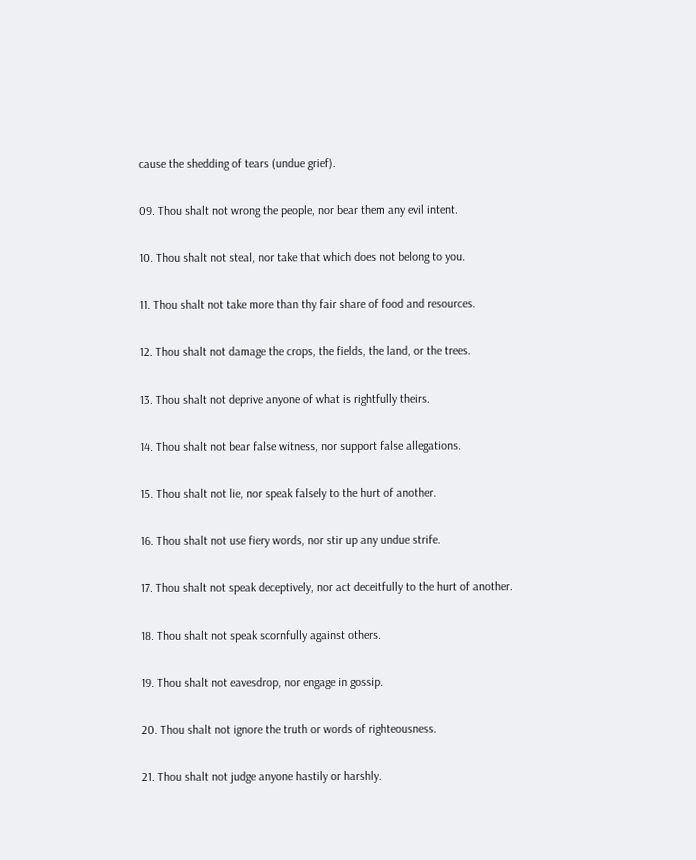cause the shedding of tears (undue grief).

09. Thou shalt not wrong the people, nor bear them any evil intent.

10. Thou shalt not steal, nor take that which does not belong to you.

11. Thou shalt not take more than thy fair share of food and resources.

12. Thou shalt not damage the crops, the fields, the land, or the trees.

13. Thou shalt not deprive anyone of what is rightfully theirs.

14. Thou shalt not bear false witness, nor support false allegations.

15. Thou shalt not lie, nor speak falsely to the hurt of another.

16. Thou shalt not use fiery words, nor stir up any undue strife.

17. Thou shalt not speak deceptively, nor act deceitfully to the hurt of another.

18. Thou shalt not speak scornfully against others.

19. Thou shalt not eavesdrop, nor engage in gossip.

20. Thou shalt not ignore the truth or words of righteousness.

21. Thou shalt not judge anyone hastily or harshly.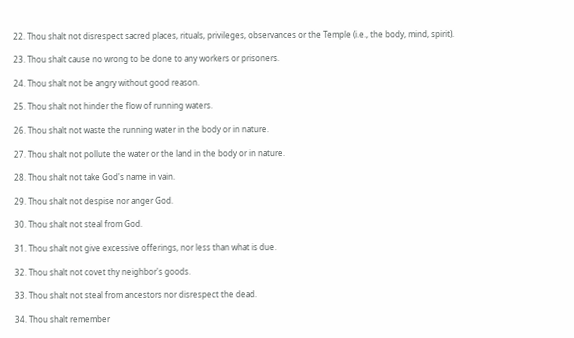22. Thou shalt not disrespect sacred places, rituals, privileges, observances or the Temple (i.e., the body, mind, spirit).

23. Thou shalt cause no wrong to be done to any workers or prisoners.

24. Thou shalt not be angry without good reason.

25. Thou shalt not hinder the flow of running waters.

26. Thou shalt not waste the running water in the body or in nature.

27. Thou shalt not pollute the water or the land in the body or in nature.

28. Thou shalt not take God's name in vain.

29. Thou shalt not despise nor anger God.

30. Thou shalt not steal from God.

31. Thou shalt not give excessive offerings, nor less than what is due.

32. Thou shalt not covet thy neighbor's goods.

33. Thou shalt not steal from ancestors nor disrespect the dead.

34. Thou shalt remember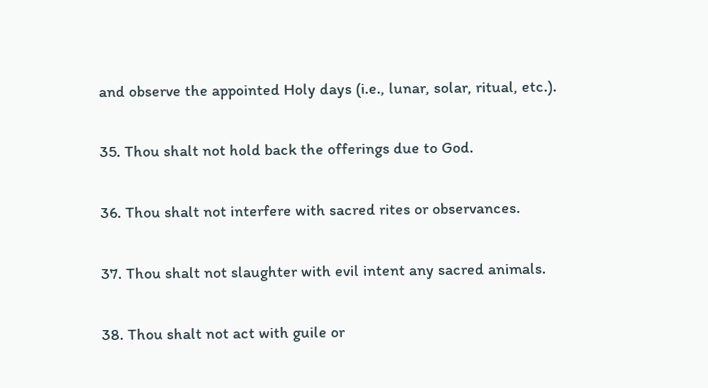and observe the appointed Holy days (i.e., lunar, solar, ritual, etc.).

35. Thou shalt not hold back the offerings due to God.

36. Thou shalt not interfere with sacred rites or observances.

37. Thou shalt not slaughter with evil intent any sacred animals.

38. Thou shalt not act with guile or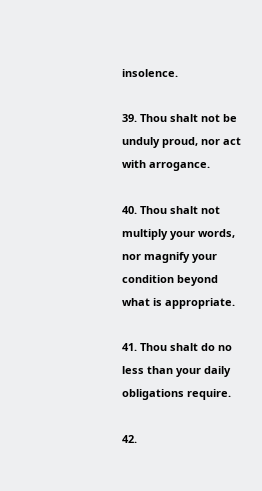insolence.

39. Thou shalt not be unduly proud, nor act with arrogance.

40. Thou shalt not multiply your words, nor magnify your condition beyond what is appropriate.

41. Thou shalt do no less than your daily obligations require.

42.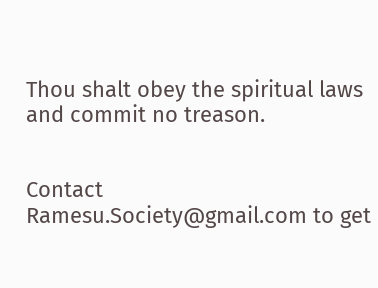Thou shalt obey the spiritual laws and commit no treason.


Contact Ramesu.Society@gmail.com to get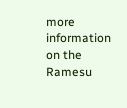more information on the Ramesu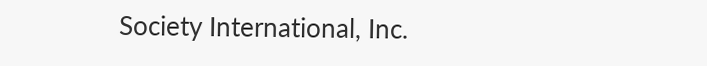Society International, Inc.